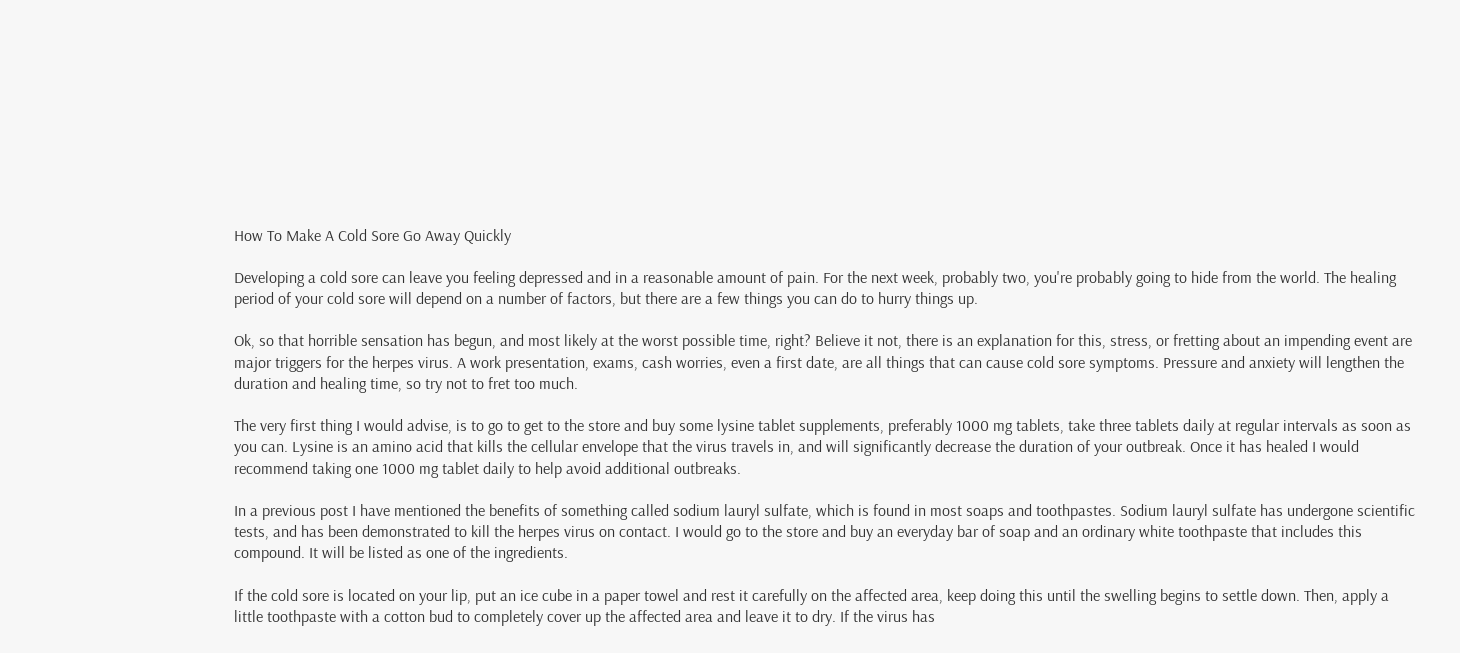How To Make A Cold Sore Go Away Quickly

Developing a cold sore can leave you feeling depressed and in a reasonable amount of pain. For the next week, probably two, you're probably going to hide from the world. The healing period of your cold sore will depend on a number of factors, but there are a few things you can do to hurry things up.

Ok, so that horrible sensation has begun, and most likely at the worst possible time, right? Believe it not, there is an explanation for this, stress, or fretting about an impending event are major triggers for the herpes virus. A work presentation, exams, cash worries, even a first date, are all things that can cause cold sore symptoms. Pressure and anxiety will lengthen the duration and healing time, so try not to fret too much.

The very first thing I would advise, is to go to get to the store and buy some lysine tablet supplements, preferably 1000 mg tablets, take three tablets daily at regular intervals as soon as you can. Lysine is an amino acid that kills the cellular envelope that the virus travels in, and will significantly decrease the duration of your outbreak. Once it has healed I would recommend taking one 1000 mg tablet daily to help avoid additional outbreaks.

In a previous post I have mentioned the benefits of something called sodium lauryl sulfate, which is found in most soaps and toothpastes. Sodium lauryl sulfate has undergone scientific tests, and has been demonstrated to kill the herpes virus on contact. I would go to the store and buy an everyday bar of soap and an ordinary white toothpaste that includes this compound. It will be listed as one of the ingredients.

If the cold sore is located on your lip, put an ice cube in a paper towel and rest it carefully on the affected area, keep doing this until the swelling begins to settle down. Then, apply a little toothpaste with a cotton bud to completely cover up the affected area and leave it to dry. If the virus has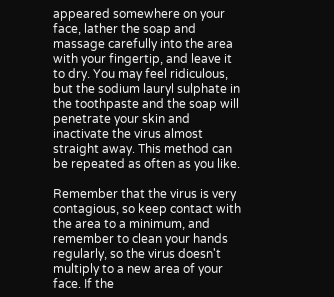appeared somewhere on your face, lather the soap and massage carefully into the area with your fingertip, and leave it to dry. You may feel ridiculous, but the sodium lauryl sulphate in the toothpaste and the soap will penetrate your skin and inactivate the virus almost straight away. This method can be repeated as often as you like.

Remember that the virus is very contagious, so keep contact with the area to a minimum, and remember to clean your hands regularly, so the virus doesn't multiply to a new area of your face. If the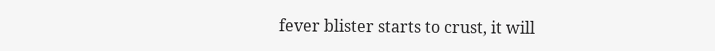fever blister starts to crust, it will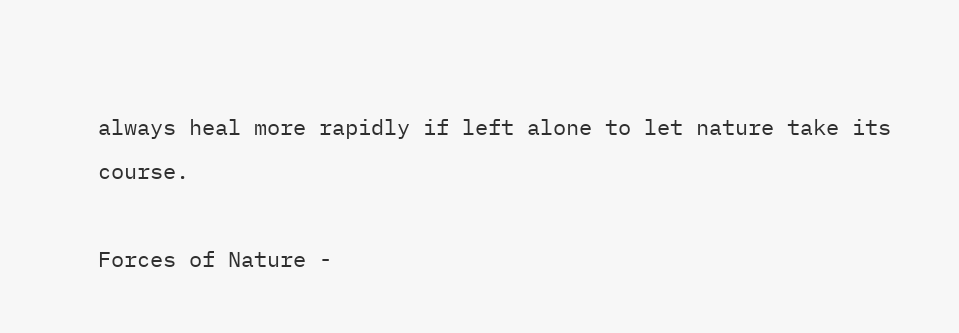always heal more rapidly if left alone to let nature take its course.

Forces of Nature -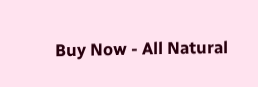Buy Now - All Natural